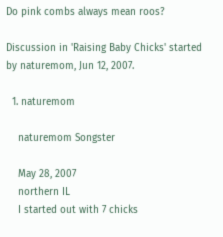Do pink combs always mean roos?

Discussion in 'Raising Baby Chicks' started by naturemom, Jun 12, 2007.

  1. naturemom

    naturemom Songster

    May 28, 2007
    northern IL
    I started out with 7 chicks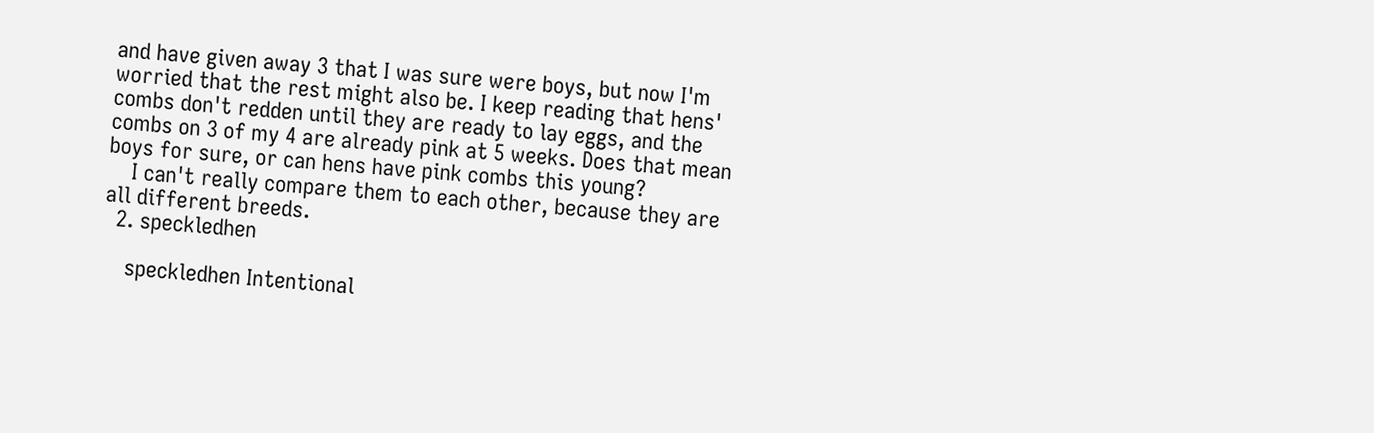and have given away 3 that I was sure were boys, but now I'm worried that the rest might also be. I keep reading that hens' combs don't redden until they are ready to lay eggs, and the combs on 3 of my 4 are already pink at 5 weeks. Does that mean boys for sure, or can hens have pink combs this young?
    I can't really compare them to each other, because they are all different breeds.
  2. speckledhen

    speckledhen Intentional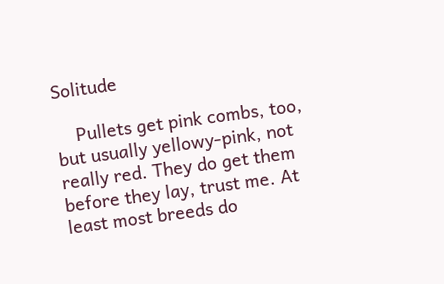Solitude

    Pullets get pink combs, too, but usually yellowy-pink, not really red. They do get them before they lay, trust me. At least most breeds do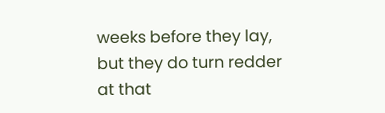weeks before they lay, but they do turn redder at that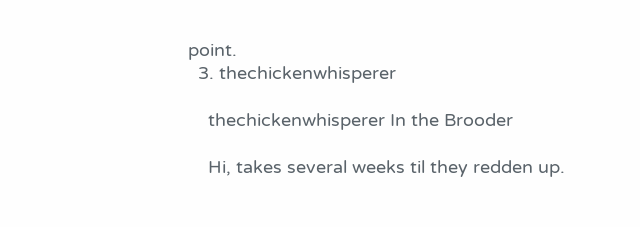point.
  3. thechickenwhisperer

    thechickenwhisperer In the Brooder

    Hi, takes several weeks til they redden up.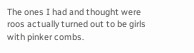The ones I had and thought were roos actually turned out to be girls with pinker combs.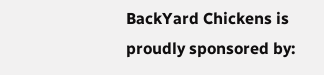BackYard Chickens is proudly sponsored by: